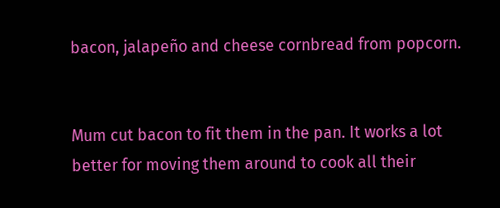bacon, jalapeño and cheese cornbread from popcorn.


Mum cut bacon to fit them in the pan. It works a lot better for moving them around to cook all their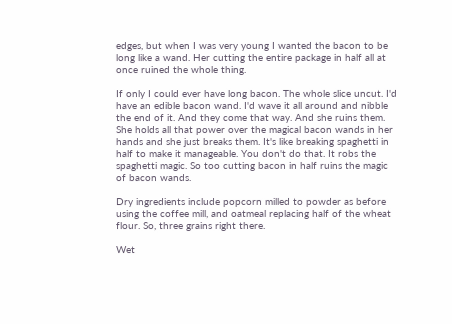edges, but when I was very young I wanted the bacon to be long like a wand. Her cutting the entire package in half all at once ruined the whole thing.

If only I could ever have long bacon. The whole slice uncut. I'd have an edible bacon wand. I'd wave it all around and nibble the end of it. And they come that way. And she ruins them. She holds all that power over the magical bacon wands in her hands and she just breaks them. It's like breaking spaghetti in half to make it manageable. You don't do that. It robs the spaghetti magic. So too cutting bacon in half ruins the magic of bacon wands.

Dry ingredients include popcorn milled to powder as before using the coffee mill, and oatmeal replacing half of the wheat flour. So, three grains right there.

Wet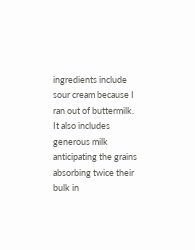ingredients include sour cream because I ran out of buttermilk. It also includes generous milk anticipating the grains absorbing twice their bulk in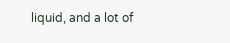liquid, and a lot of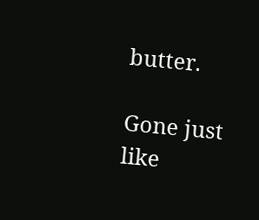butter.

Gone just like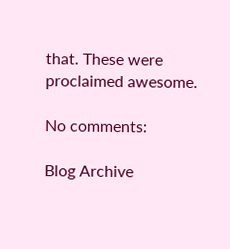that. These were proclaimed awesome.

No comments:

Blog Archive